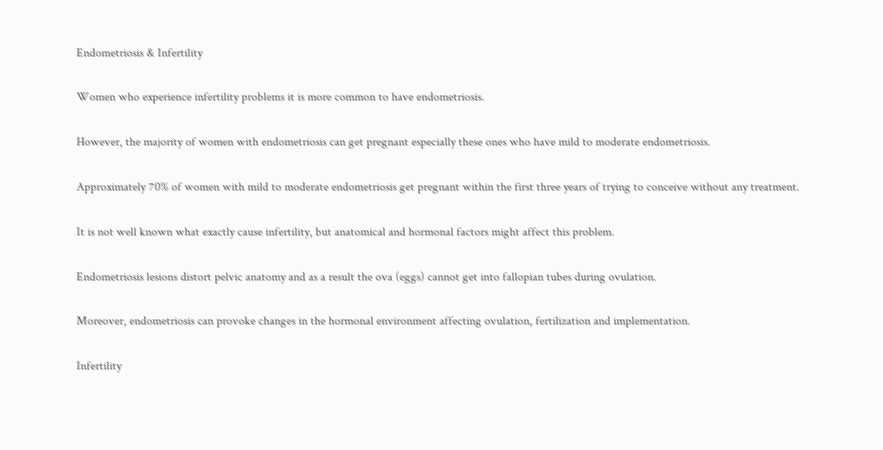Endometriosis & Infertility

Women who experience infertility problems it is more common to have endometriosis.

However, the majority of women with endometriosis can get pregnant especially these ones who have mild to moderate endometriosis.

Approximately 70% of women with mild to moderate endometriosis get pregnant within the first three years of trying to conceive without any treatment.

It is not well known what exactly cause infertility, but anatomical and hormonal factors might affect this problem.

Endometriosis lesions distort pelvic anatomy and as a result the ova (eggs) cannot get into fallopian tubes during ovulation.

Moreover, endometriosis can provoke changes in the hormonal environment affecting ovulation, fertilization and implementation.

Infertility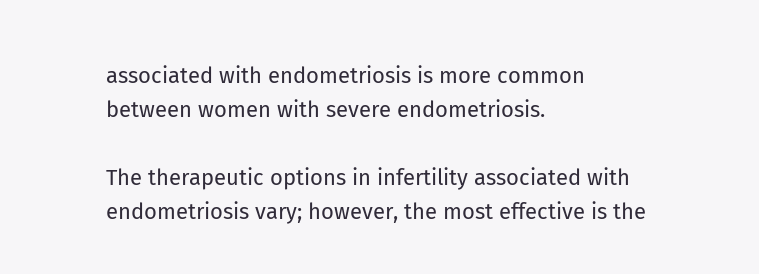associated with endometriosis is more common between women with severe endometriosis.

The therapeutic options in infertility associated with endometriosis vary; however, the most effective is the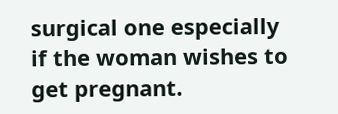surgical one especially if the woman wishes to get pregnant.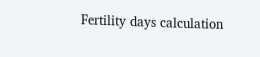Fertility days calculation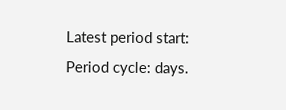Latest period start:
Period cycle: days.